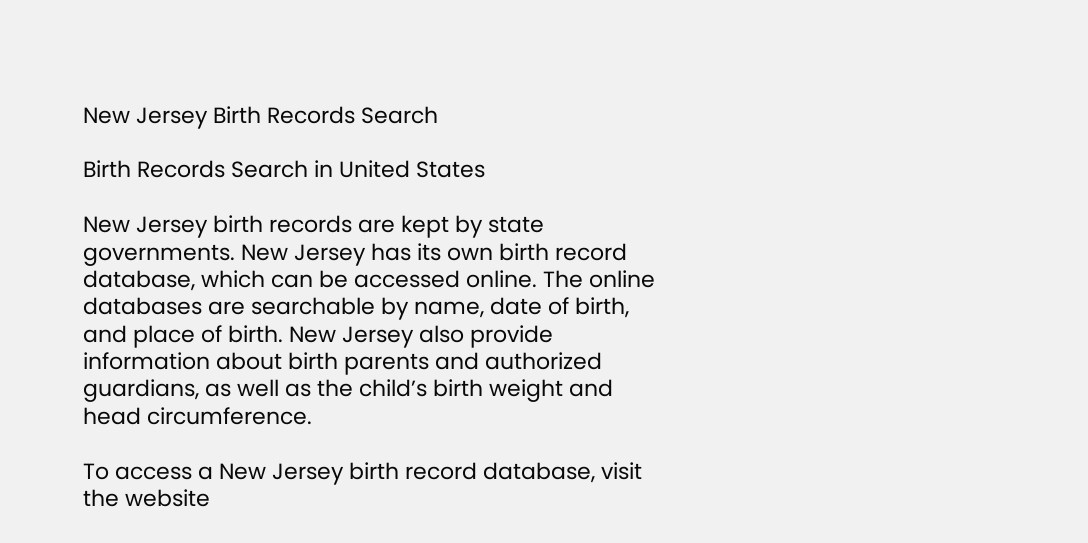New Jersey Birth Records Search

Birth Records Search in United States

New Jersey birth records are kept by state governments. New Jersey has its own birth record database, which can be accessed online. The online databases are searchable by name, date of birth, and place of birth. New Jersey also provide information about birth parents and authorized guardians, as well as the child’s birth weight and head circumference.

To access a New Jersey birth record database, visit the website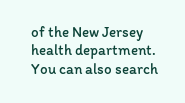of the New Jersey health department. You can also search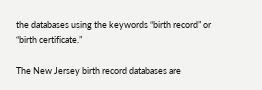the databases using the keywords “birth record” or “birth certificate.”

The New Jersey birth record databases are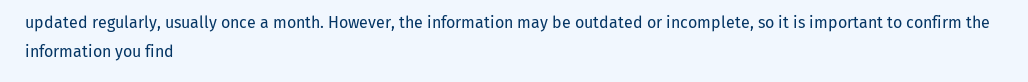updated regularly, usually once a month. However, the information may be outdated or incomplete, so it is important to confirm the information you find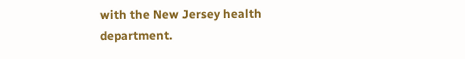with the New Jersey health department.